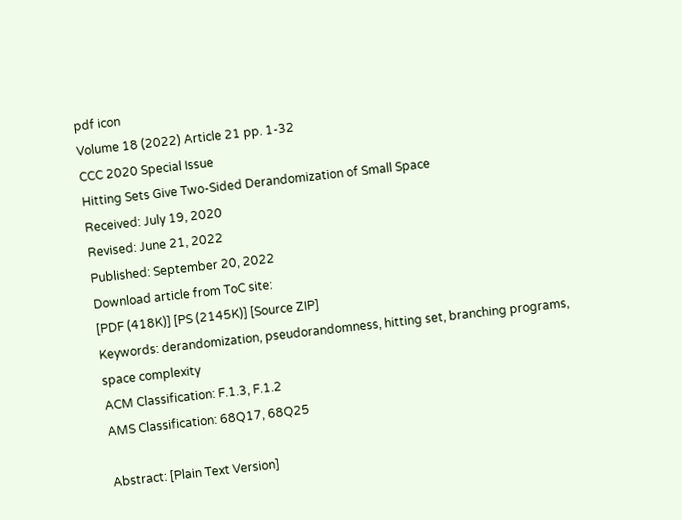pdf icon
Volume 18 (2022) Article 21 pp. 1-32
CCC 2020 Special Issue
Hitting Sets Give Two-Sided Derandomization of Small Space
Received: July 19, 2020
Revised: June 21, 2022
Published: September 20, 2022
Download article from ToC site:
[PDF (418K)] [PS (2145K)] [Source ZIP]
Keywords: derandomization, pseudorandomness, hitting set, branching programs, space complexity
ACM Classification: F.1.3, F.1.2
AMS Classification: 68Q17, 68Q25

Abstract: [Plain Text Version]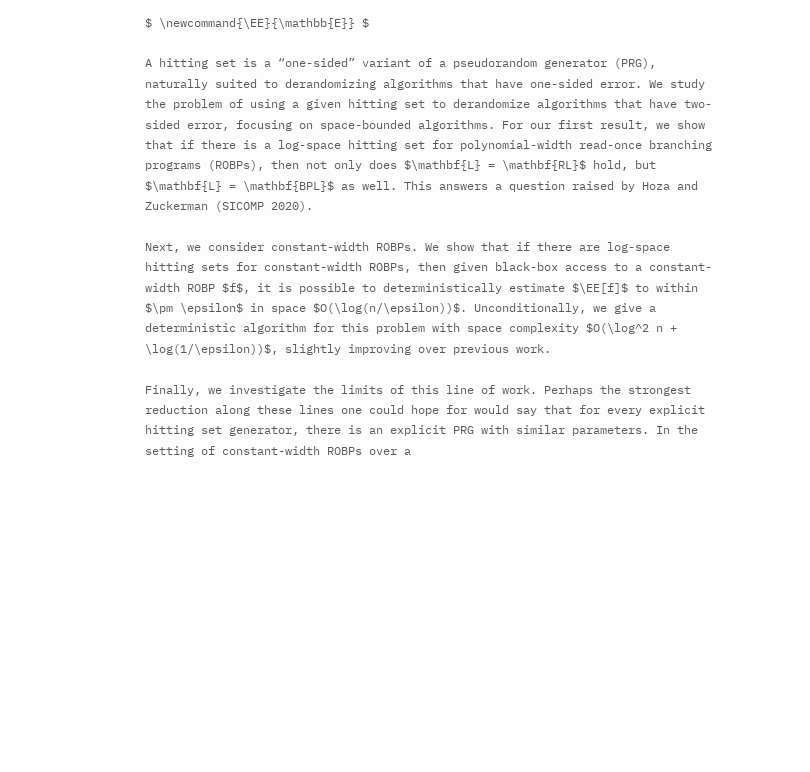$ \newcommand{\EE}{\mathbb{E}} $

A hitting set is a “one-sided” variant of a pseudorandom generator (PRG), naturally suited to derandomizing algorithms that have one-sided error. We study the problem of using a given hitting set to derandomize algorithms that have two-sided error, focusing on space-bounded algorithms. For our first result, we show that if there is a log-space hitting set for polynomial-width read-once branching programs (ROBPs), then not only does $\mathbf{L} = \mathbf{RL}$ hold, but $\mathbf{L} = \mathbf{BPL}$ as well. This answers a question raised by Hoza and Zuckerman (SICOMP 2020).

Next, we consider constant-width ROBPs. We show that if there are log-space hitting sets for constant-width ROBPs, then given black-box access to a constant-width ROBP $f$, it is possible to deterministically estimate $\EE[f]$ to within $\pm \epsilon$ in space $O(\log(n/\epsilon))$. Unconditionally, we give a deterministic algorithm for this problem with space complexity $O(\log^2 n + \log(1/\epsilon))$, slightly improving over previous work.

Finally, we investigate the limits of this line of work. Perhaps the strongest reduction along these lines one could hope for would say that for every explicit hitting set generator, there is an explicit PRG with similar parameters. In the setting of constant-width ROBPs over a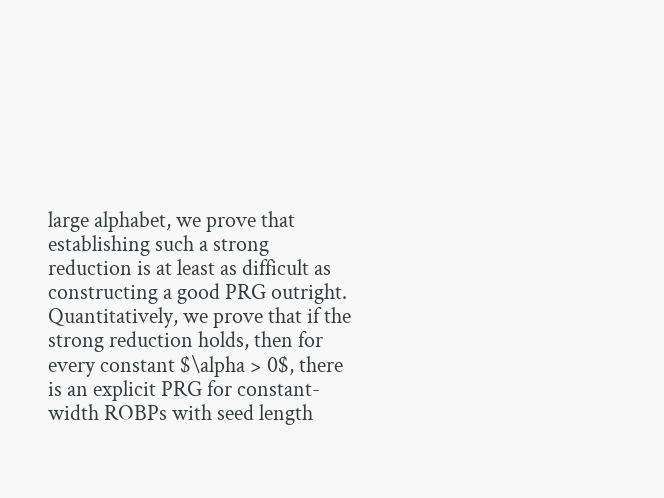large alphabet, we prove that establishing such a strong reduction is at least as difficult as constructing a good PRG outright. Quantitatively, we prove that if the strong reduction holds, then for every constant $\alpha > 0$, there is an explicit PRG for constant-width ROBPs with seed length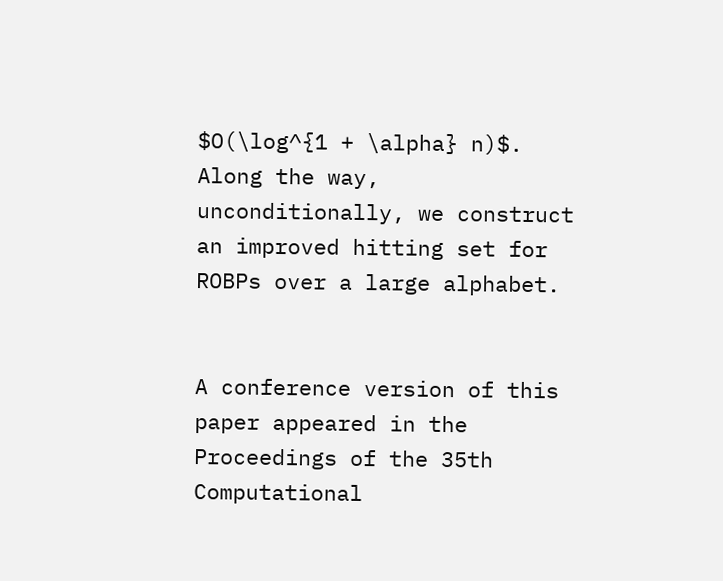$O(\log^{1 + \alpha} n)$. Along the way, unconditionally, we construct an improved hitting set for ROBPs over a large alphabet.


A conference version of this paper appeared in the Proceedings of the 35th Computational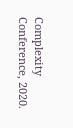Complexity Conference, 2020.